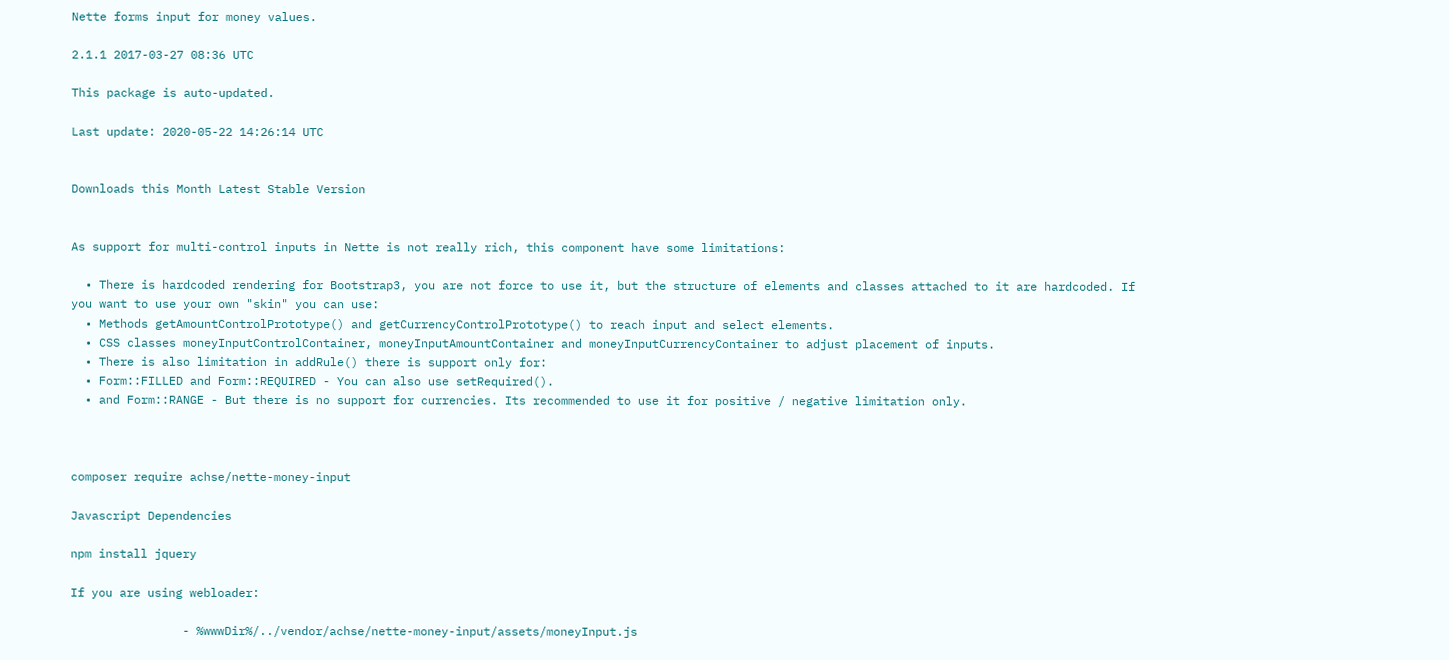Nette forms input for money values.

2.1.1 2017-03-27 08:36 UTC

This package is auto-updated.

Last update: 2020-05-22 14:26:14 UTC


Downloads this Month Latest Stable Version


As support for multi-control inputs in Nette is not really rich, this component have some limitations:

  • There is hardcoded rendering for Bootstrap3, you are not force to use it, but the structure of elements and classes attached to it are hardcoded. If you want to use your own "skin" you can use:
  • Methods getAmountControlPrototype() and getCurrencyControlPrototype() to reach input and select elements.
  • CSS classes moneyInputControlContainer, moneyInputAmountContainer and moneyInputCurrencyContainer to adjust placement of inputs.
  • There is also limitation in addRule() there is support only for:
  • Form::FILLED and Form::REQUIRED - You can also use setRequired().
  • and Form::RANGE - But there is no support for currencies. Its recommended to use it for positive / negative limitation only.



composer require achse/nette-money-input

Javascript Dependencies

npm install jquery

If you are using webloader:

                - %wwwDir%/../vendor/achse/nette-money-input/assets/moneyInput.js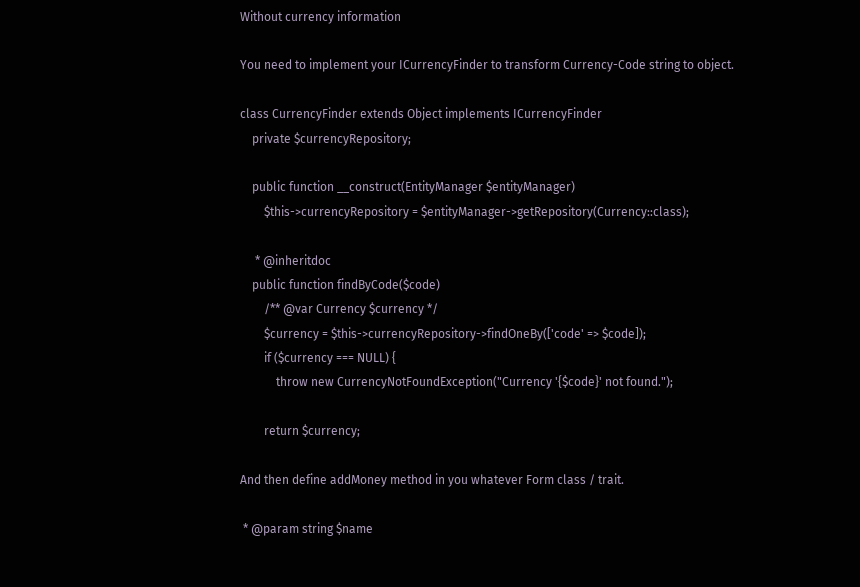Without currency information

You need to implement your ICurrencyFinder to transform Currency-Code string to object.

class CurrencyFinder extends Object implements ICurrencyFinder
    private $currencyRepository;

    public function __construct(EntityManager $entityManager)
        $this->currencyRepository = $entityManager->getRepository(Currency::class);

     * @inheritdoc
    public function findByCode($code)
        /** @var Currency $currency */
        $currency = $this->currencyRepository->findOneBy(['code' => $code]);
        if ($currency === NULL) {
            throw new CurrencyNotFoundException("Currency '{$code}' not found.");

        return $currency;

And then define addMoney method in you whatever Form class / trait.

 * @param string $name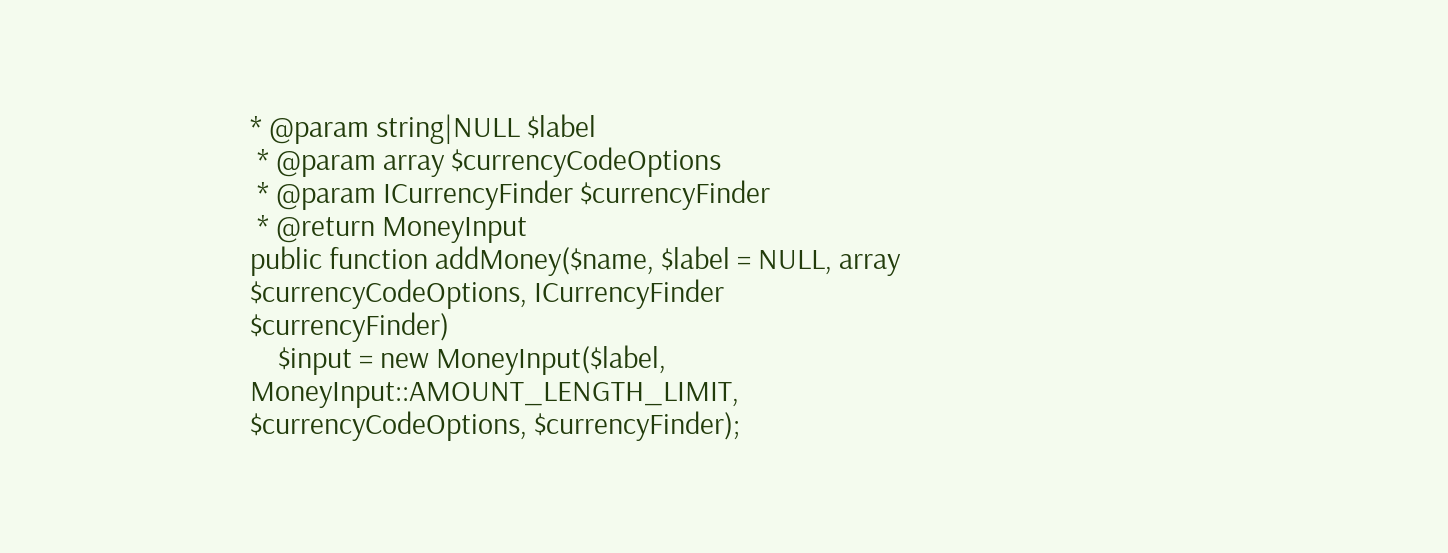* @param string|NULL $label
 * @param array $currencyCodeOptions
 * @param ICurrencyFinder $currencyFinder
 * @return MoneyInput
public function addMoney($name, $label = NULL, array $currencyCodeOptions, ICurrencyFinder $currencyFinder)
    $input = new MoneyInput($label, MoneyInput::AMOUNT_LENGTH_LIMIT, $currencyCodeOptions, $currencyFinder);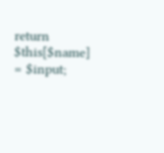return $this[$name] = $input;